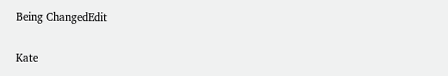Being ChangedEdit

Kate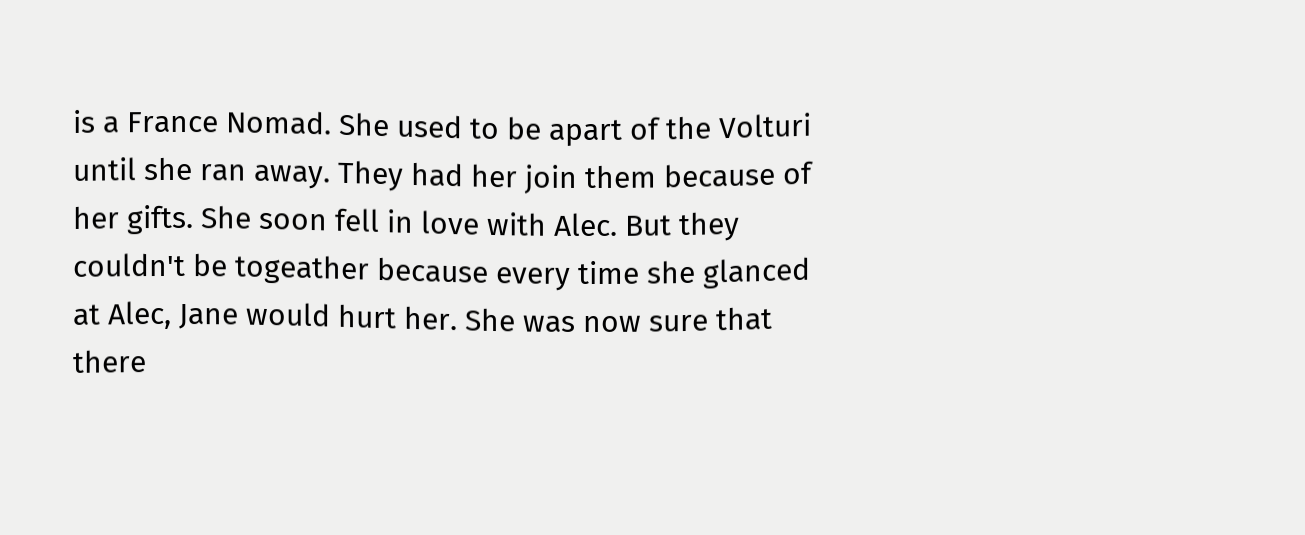is a France Nomad. She used to be apart of the Volturi until she ran away. They had her join them because of her gifts. She soon fell in love with Alec. But they couldn't be togeather because every time she glanced at Alec, Jane would hurt her. She was now sure that there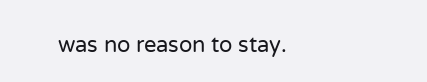was no reason to stay.